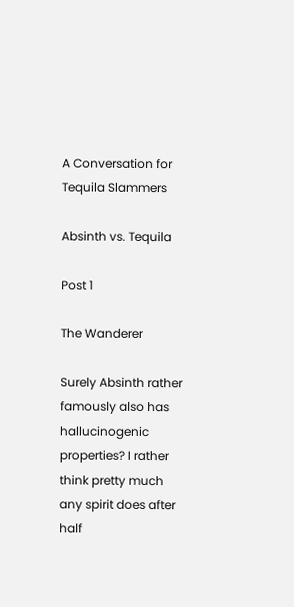A Conversation for Tequila Slammers

Absinth vs. Tequila

Post 1

The Wanderer

Surely Absinth rather famously also has hallucinogenic properties? I rather think pretty much any spirit does after half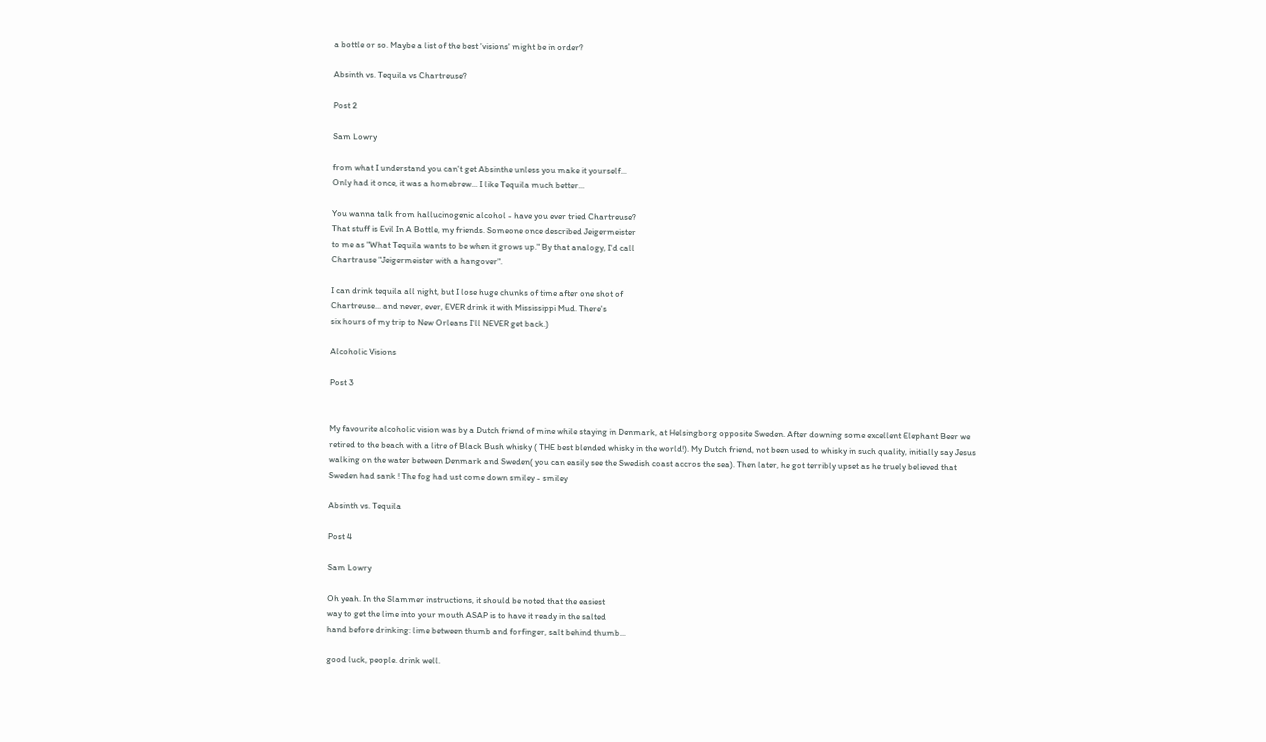a bottle or so. Maybe a list of the best 'visions' might be in order?

Absinth vs. Tequila vs Chartreuse?

Post 2

Sam Lowry

from what I understand you can't get Absinthe unless you make it yourself...
Only had it once, it was a homebrew... I like Tequila much better...

You wanna talk from hallucinogenic alcohol - have you ever tried Chartreuse?
That stuff is Evil In A Bottle, my friends. Someone once described Jeigermeister
to me as "What Tequila wants to be when it grows up." By that analogy, I'd call
Chartrause "Jeigermeister with a hangover".

I can drink tequila all night, but I lose huge chunks of time after one shot of
Chartreuse... and never, ever, EVER drink it with Mississippi Mud. There's
six hours of my trip to New Orleans I'll NEVER get back.)

Alcoholic Visions

Post 3


My favourite alcoholic vision was by a Dutch friend of mine while staying in Denmark, at Helsingborg opposite Sweden. After downing some excellent Elephant Beer we retired to the beach with a litre of Black Bush whisky ( THE best blended whisky in the world!). My Dutch friend, not been used to whisky in such quality, initially say Jesus walking on the water between Denmark and Sweden( you can easily see the Swedish coast accros the sea). Then later, he got terribly upset as he truely believed that Sweden had sank ! The fog had ust come down smiley - smiley

Absinth vs. Tequila

Post 4

Sam Lowry

Oh yeah. In the Slammer instructions, it should be noted that the easiest
way to get the lime into your mouth ASAP is to have it ready in the salted
hand before drinking: lime between thumb and forfinger, salt behind thumb...

good luck, people. drink well.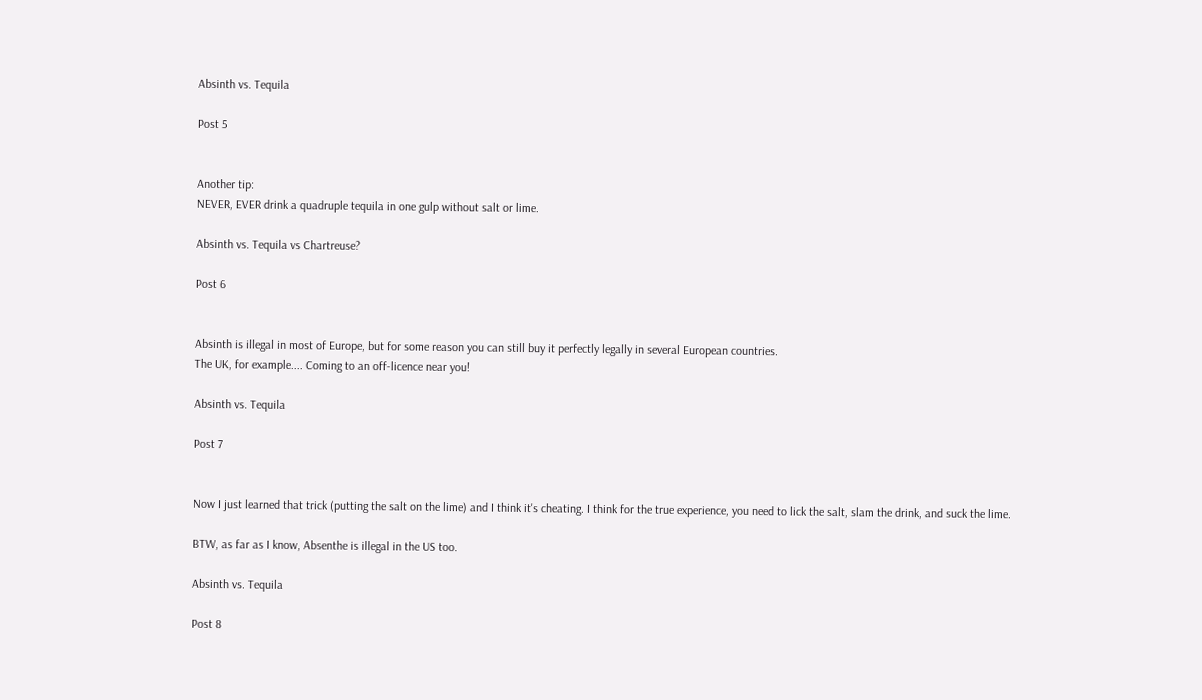Absinth vs. Tequila

Post 5


Another tip:
NEVER, EVER drink a quadruple tequila in one gulp without salt or lime.

Absinth vs. Tequila vs Chartreuse?

Post 6


Absinth is illegal in most of Europe, but for some reason you can still buy it perfectly legally in several European countries.
The UK, for example.... Coming to an off-licence near you!

Absinth vs. Tequila

Post 7


Now I just learned that trick (putting the salt on the lime) and I think it's cheating. I think for the true experience, you need to lick the salt, slam the drink, and suck the lime.

BTW, as far as I know, Absenthe is illegal in the US too.

Absinth vs. Tequila

Post 8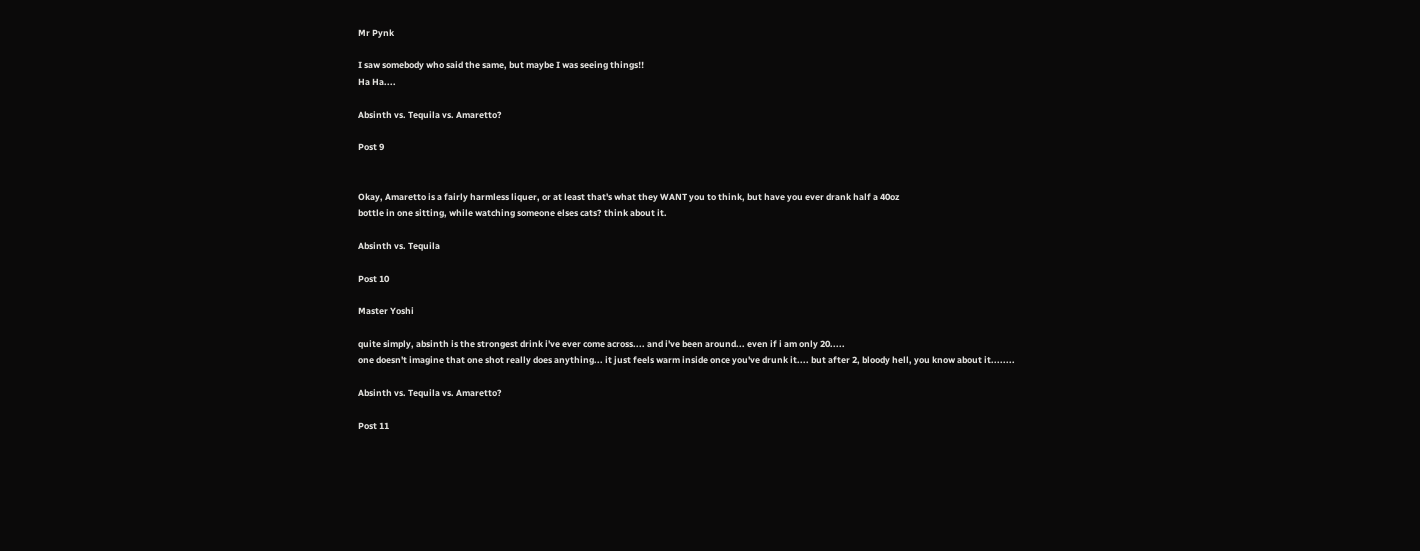Mr Pynk

I saw somebody who said the same, but maybe I was seeing things!!
Ha Ha....

Absinth vs. Tequila vs. Amaretto?

Post 9


Okay, Amaretto is a fairly harmless liquer, or at least that's what they WANT you to think, but have you ever drank half a 40oz
bottle in one sitting, while watching someone elses cats? think about it.

Absinth vs. Tequila

Post 10

Master Yoshi

quite simply, absinth is the strongest drink i've ever come across.... and i've been around... even if i am only 20.....
one doesn't imagine that one shot really does anything... it just feels warm inside once you've drunk it.... but after 2, bloody hell, you know about it........

Absinth vs. Tequila vs. Amaretto?

Post 11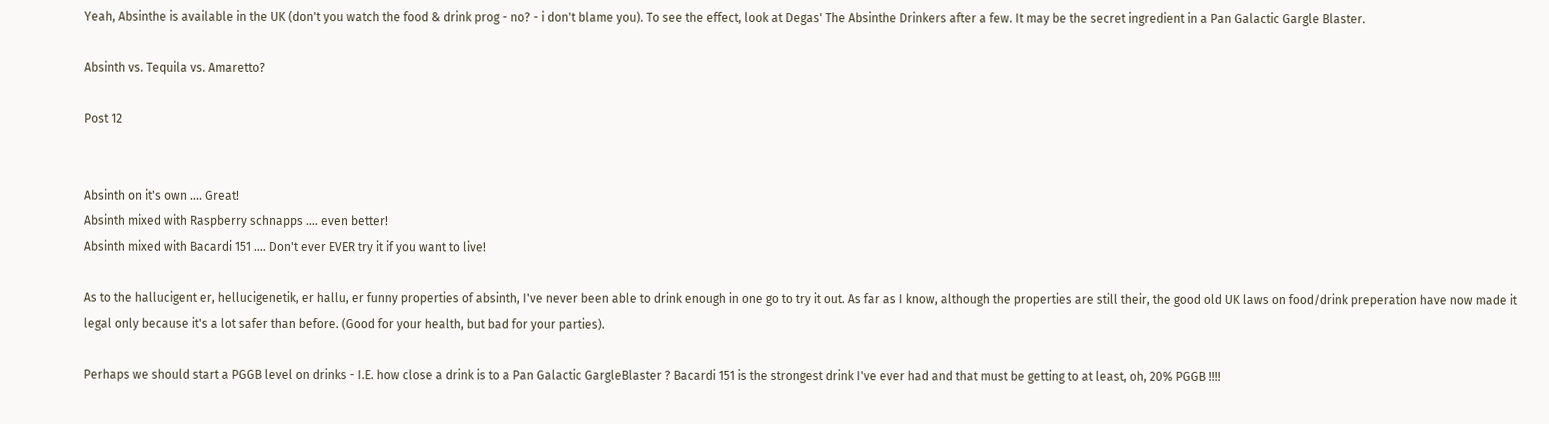Yeah, Absinthe is available in the UK (don't you watch the food & drink prog - no? - i don't blame you). To see the effect, look at Degas' The Absinthe Drinkers after a few. It may be the secret ingredient in a Pan Galactic Gargle Blaster.

Absinth vs. Tequila vs. Amaretto?

Post 12


Absinth on it's own .... Great!
Absinth mixed with Raspberry schnapps .... even better!
Absinth mixed with Bacardi 151 .... Don't ever EVER try it if you want to live!

As to the hallucigent er, hellucigenetik, er hallu, er funny properties of absinth, I've never been able to drink enough in one go to try it out. As far as I know, although the properties are still their, the good old UK laws on food/drink preperation have now made it legal only because it's a lot safer than before. (Good for your health, but bad for your parties).

Perhaps we should start a PGGB level on drinks - I.E. how close a drink is to a Pan Galactic GargleBlaster ? Bacardi 151 is the strongest drink I've ever had and that must be getting to at least, oh, 20% PGGB !!!!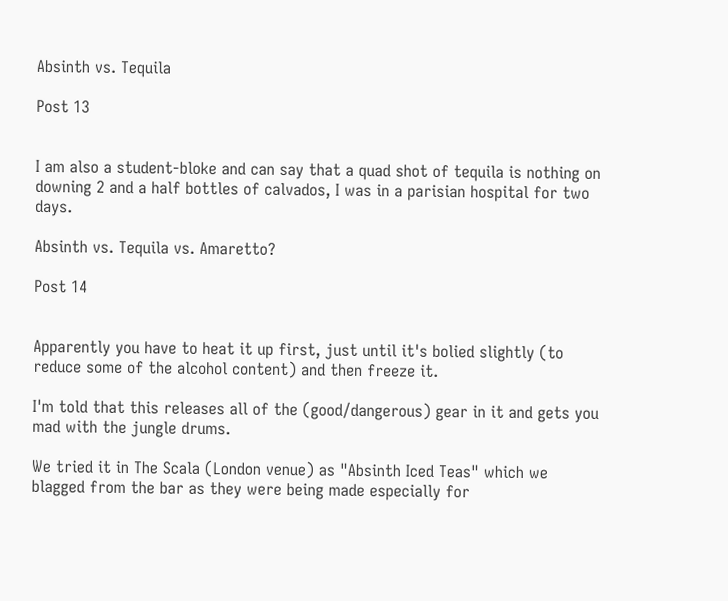Absinth vs. Tequila

Post 13


I am also a student-bloke and can say that a quad shot of tequila is nothing on downing 2 and a half bottles of calvados, I was in a parisian hospital for two days.

Absinth vs. Tequila vs. Amaretto?

Post 14


Apparently you have to heat it up first, just until it's bolied slightly (to reduce some of the alcohol content) and then freeze it.

I'm told that this releases all of the (good/dangerous) gear in it and gets you mad with the jungle drums.

We tried it in The Scala (London venue) as "Absinth Iced Teas" which we blagged from the bar as they were being made especially for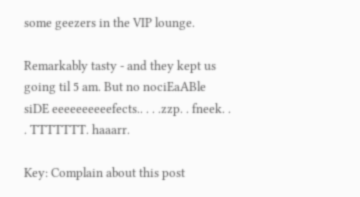some geezers in the VIP lounge.

Remarkably tasty - and they kept us going til 5 am. But no nociEaABle siDE eeeeeeeeeefects.. . . .zzp. . fneek. . . TTTTTTT. haaarr.

Key: Complain about this post